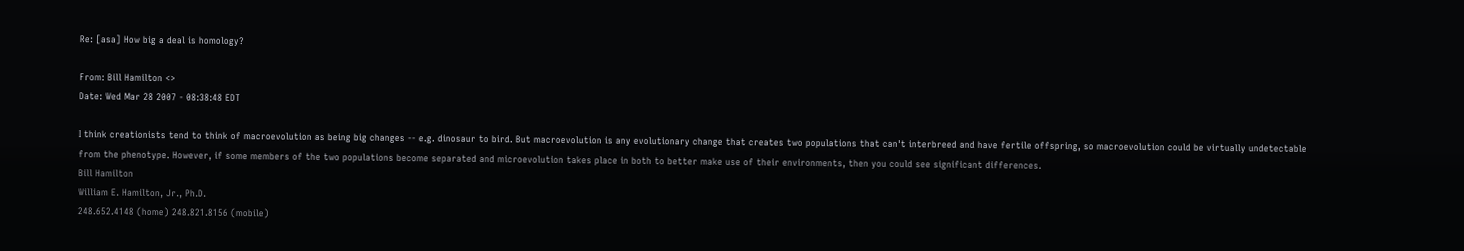Re: [asa] How big a deal is homology?

From: Bill Hamilton <>
Date: Wed Mar 28 2007 - 08:38:48 EDT

I think creationists tend to think of macroevolution as being big changes -- e.g. dinosaur to bird. But macroevolution is any evolutionary change that creates two populations that can't interbreed and have fertile offspring, so macroevolution could be virtually undetectable from the phenotype. However, if some members of the two populations become separated and microevolution takes place in both to better make use of their environments, then you could see significant differences.
Bill Hamilton
William E. Hamilton, Jr., Ph.D.
248.652.4148 (home) 248.821.8156 (mobile)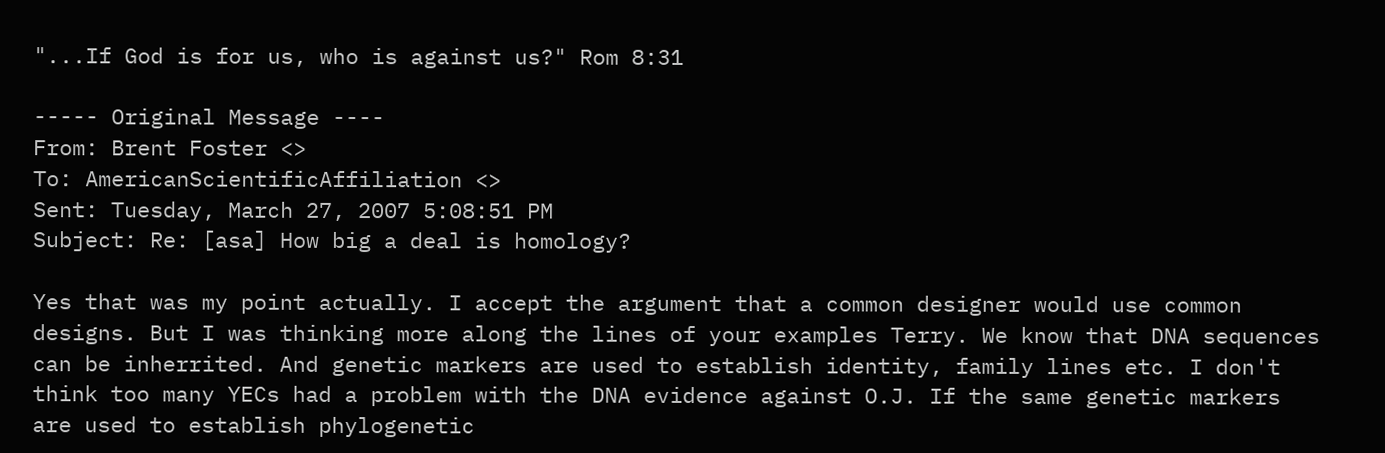"...If God is for us, who is against us?" Rom 8:31

----- Original Message ----
From: Brent Foster <>
To: AmericanScientificAffiliation <>
Sent: Tuesday, March 27, 2007 5:08:51 PM
Subject: Re: [asa] How big a deal is homology?

Yes that was my point actually. I accept the argument that a common designer would use common designs. But I was thinking more along the lines of your examples Terry. We know that DNA sequences can be inherrited. And genetic markers are used to establish identity, family lines etc. I don't think too many YECs had a problem with the DNA evidence against O.J. If the same genetic markers are used to establish phylogenetic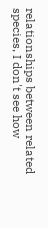relationships between related species, I don't see how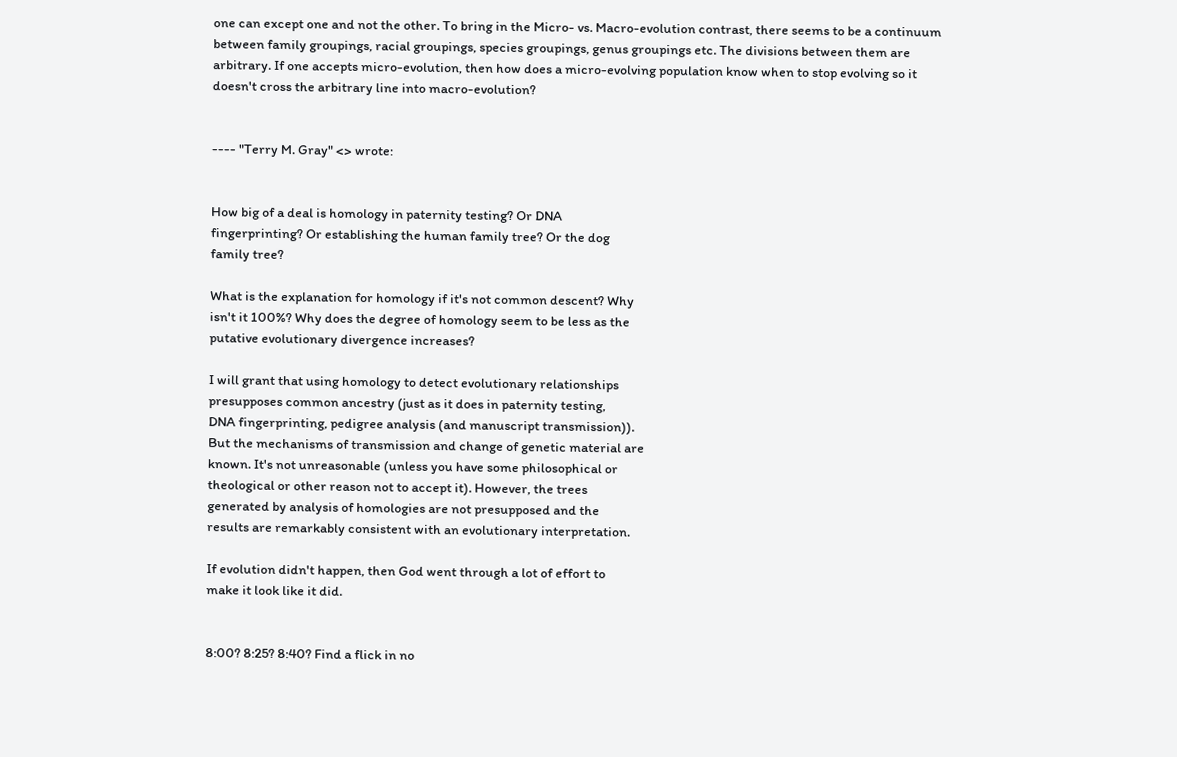one can except one and not the other. To bring in the Micro- vs. Macro-evolution contrast, there seems to be a continuum between family groupings, racial groupings, species groupings, genus groupings etc. The divisions between them are arbitrary. If one accepts micro-evolution, then how does a micro-evolving population know when to stop evolving so it doesn't cross the arbitrary line into macro-evolution?


---- "Terry M. Gray" <> wrote:


How big of a deal is homology in paternity testing? Or DNA
fingerprinting? Or establishing the human family tree? Or the dog
family tree?

What is the explanation for homology if it's not common descent? Why
isn't it 100%? Why does the degree of homology seem to be less as the
putative evolutionary divergence increases?

I will grant that using homology to detect evolutionary relationships
presupposes common ancestry (just as it does in paternity testing,
DNA fingerprinting, pedigree analysis (and manuscript transmission)).
But the mechanisms of transmission and change of genetic material are
known. It's not unreasonable (unless you have some philosophical or
theological or other reason not to accept it). However, the trees
generated by analysis of homologies are not presupposed and the
results are remarkably consistent with an evolutionary interpretation.

If evolution didn't happen, then God went through a lot of effort to
make it look like it did.


8:00? 8:25? 8:40? Find a flick in no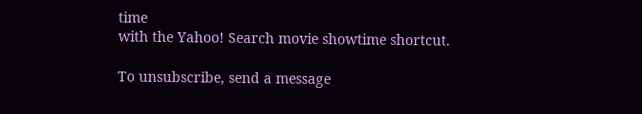time
with the Yahoo! Search movie showtime shortcut.

To unsubscribe, send a message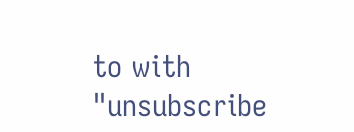to with
"unsubscribe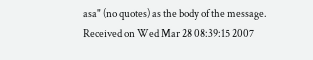asa" (no quotes) as the body of the message.
Received on Wed Mar 28 08:39:15 2007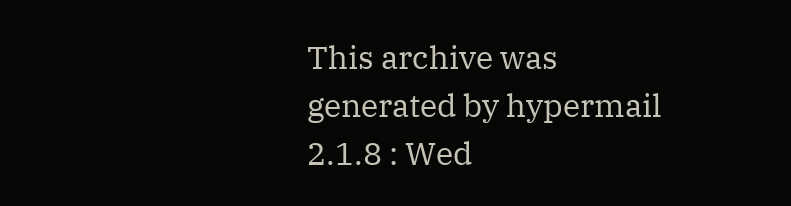This archive was generated by hypermail 2.1.8 : Wed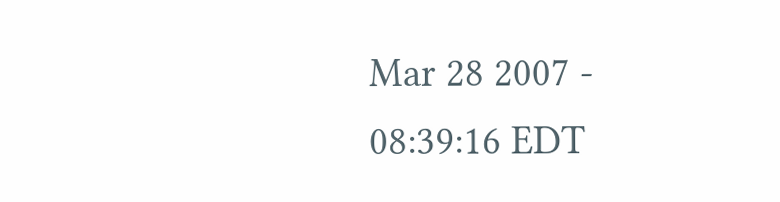Mar 28 2007 - 08:39:16 EDT